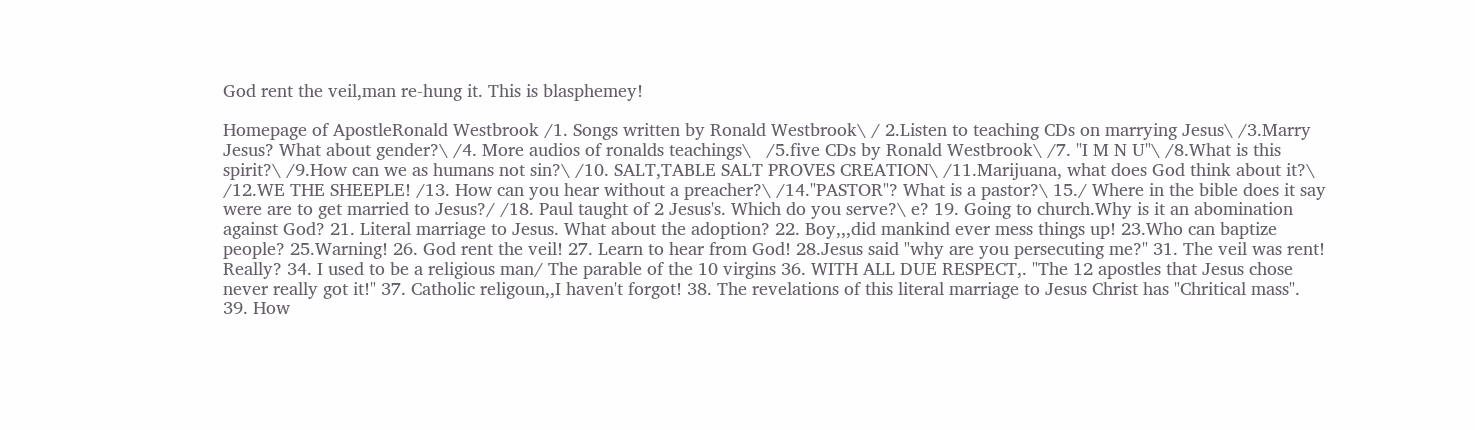God rent the veil,man re-hung it. This is blasphemey!

Homepage of ApostleRonald Westbrook /1. Songs written by Ronald Westbrook\ / 2.Listen to teaching CDs on marrying Jesus\ /3.Marry Jesus? What about gender?\ /4. More audios of ronalds teachings\   /5.five CDs by Ronald Westbrook\ /7. "I M N U"\ /8.What is this spirit?\ /9.How can we as humans not sin?\ /10. SALT,TABLE SALT PROVES CREATION\ /11.Marijuana, what does God think about it?\ /12.WE THE SHEEPLE! /13. How can you hear without a preacher?\ /14."PASTOR"? What is a pastor?\ 15./ Where in the bible does it say were are to get married to Jesus?/ /18. Paul taught of 2 Jesus's. Which do you serve?\ e? 19. Going to church.Why is it an abomination against God? 21. Literal marriage to Jesus. What about the adoption? 22. Boy,,,did mankind ever mess things up! 23.Who can baptize people? 25.Warning! 26. God rent the veil! 27. Learn to hear from God! 28.Jesus said "why are you persecuting me?" 31. The veil was rent! Really? 34. I used to be a religious man/ The parable of the 10 virgins 36. WITH ALL DUE RESPECT,. "The 12 apostles that Jesus chose never really got it!" 37. Catholic religoun,,I haven't forgot! 38. The revelations of this literal marriage to Jesus Christ has "Chritical mass". 39. How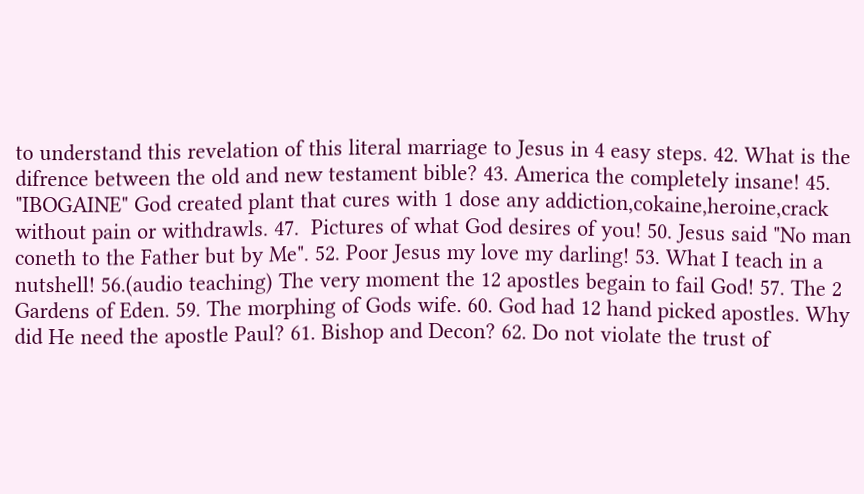to understand this revelation of this literal marriage to Jesus in 4 easy steps. 42. What is the difrence between the old and new testament bible? 43. America the completely insane! 45. "IBOGAINE" God created plant that cures with 1 dose any addiction,cokaine,heroine,crack without pain or withdrawls. 47.  Pictures of what God desires of you! 50. Jesus said "No man coneth to the Father but by Me". 52. Poor Jesus my love my darling! 53. What I teach in a nutshell! 56.(audio teaching) The very moment the 12 apostles begain to fail God! 57. The 2 Gardens of Eden. 59. The morphing of Gods wife. 60. God had 12 hand picked apostles. Why did He need the apostle Paul? 61. Bishop and Decon? 62. Do not violate the trust of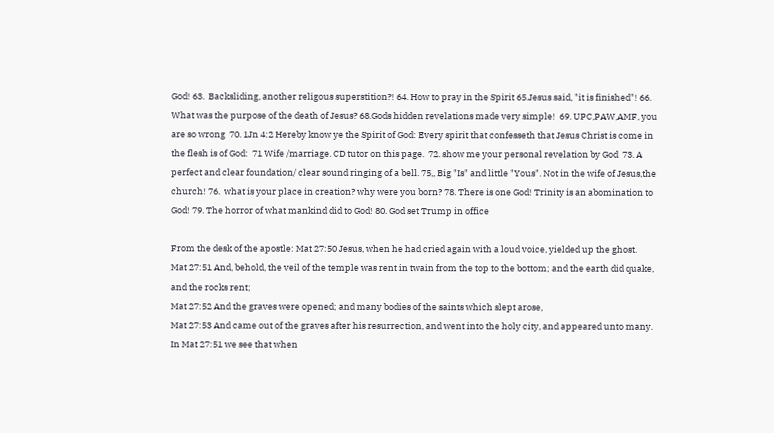God! 63.  Backsliding, another religous superstition?! 64. How to pray in the Spirit 65.Jesus said, "it is finished"! 66. What was the purpose of the death of Jesus? 68.Gods hidden revelations made very simple!  69. UPC,PAW,AMF, you are so wrong  70. 1Jn 4:2 Hereby know ye the Spirit of God: Every spirit that confesseth that Jesus Christ is come in the flesh is of God:  71 Wife /marriage. CD tutor on this page.  72. show me your personal revelation by God  73. A perfect and clear foundation/ clear sound ringing of a bell. 75,, Big "Is" and little "Yous". Not in the wife of Jesus,the church! 76.  what is your place in creation? why were you born? 78. There is one God! Trinity is an abomination to God! 79. The horror of what mankind did to God! 80. God set Trump in office

From the desk of the apostle: Mat 27:50 Jesus, when he had cried again with a loud voice, yielded up the ghost.
Mat 27:51 And, behold, the veil of the temple was rent in twain from the top to the bottom; and the earth did quake, and the rocks rent;
Mat 27:52 And the graves were opened; and many bodies of the saints which slept arose,
Mat 27:53 And came out of the graves after his resurrection, and went into the holy city, and appeared unto many.
In Mat 27:51 we see that when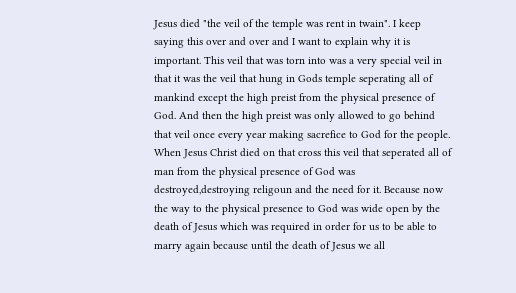Jesus died "the veil of the temple was rent in twain". I keep saying this over and over and I want to explain why it is important. This veil that was torn into was a very special veil in that it was the veil that hung in Gods temple seperating all of mankind except the high preist from the physical presence of God. And then the high preist was only allowed to go behind that veil once every year making sacrefice to God for the people. When Jesus Christ died on that cross this veil that seperated all of man from the physical presence of God was destroyed,destroying religoun and the need for it. Because now the way to the physical presence to God was wide open by the death of Jesus which was required in order for us to be able to marry again because until the death of Jesus we all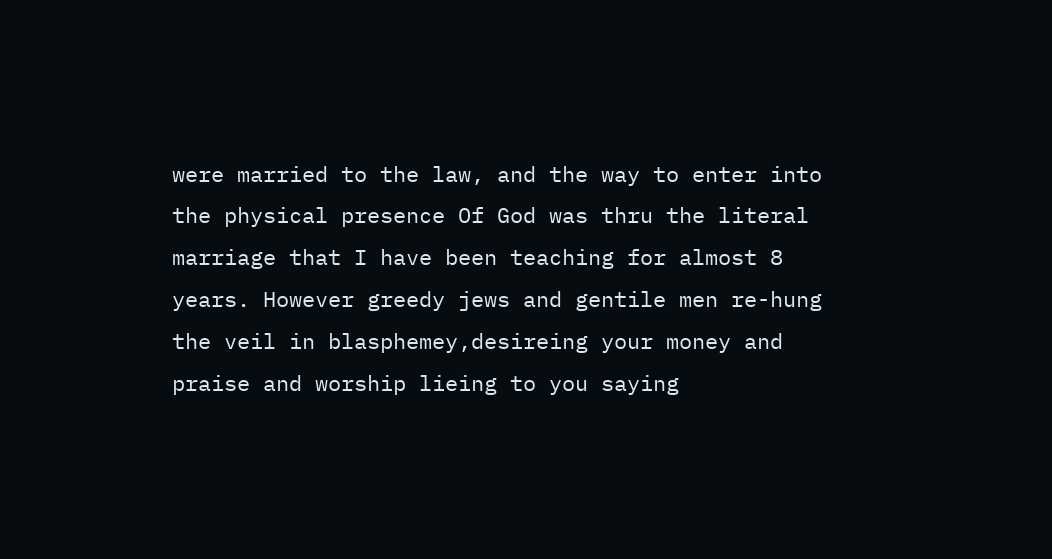were married to the law, and the way to enter into the physical presence Of God was thru the literal marriage that I have been teaching for almost 8 years. However greedy jews and gentile men re-hung the veil in blasphemey,desireing your money and praise and worship lieing to you saying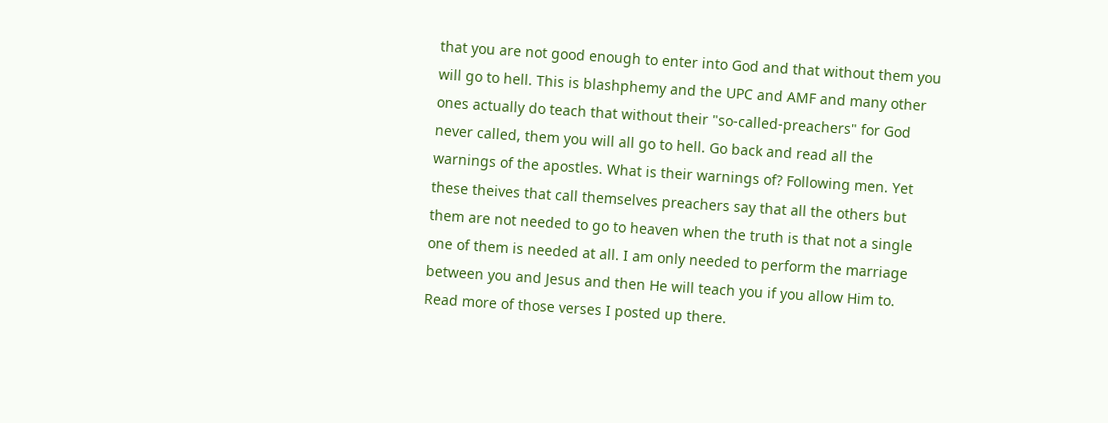that you are not good enough to enter into God and that without them you will go to hell. This is blashphemy and the UPC and AMF and many other ones actually do teach that without their "so-called-preachers" for God never called, them you will all go to hell. Go back and read all the warnings of the apostles. What is their warnings of? Following men. Yet these theives that call themselves preachers say that all the others but them are not needed to go to heaven when the truth is that not a single one of them is needed at all. I am only needed to perform the marriage between you and Jesus and then He will teach you if you allow Him to. Read more of those verses I posted up there.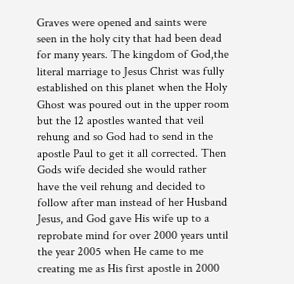Graves were opened and saints were seen in the holy city that had been dead for many years. The kingdom of God,the literal marriage to Jesus Christ was fully established on this planet when the Holy Ghost was poured out in the upper room but the 12 apostles wanted that veil rehung and so God had to send in the apostle Paul to get it all corrected. Then Gods wife decided she would rather have the veil rehung and decided to follow after man instead of her Husband Jesus, and God gave His wife up to a reprobate mind for over 2000 years until the year 2005 when He came to me creating me as His first apostle in 2000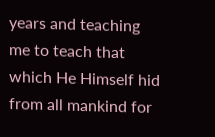years and teaching me to teach that which He Himself hid from all mankind for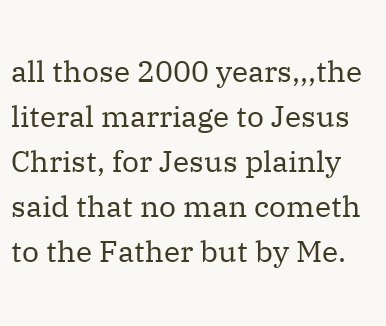all those 2000 years,,,the literal marriage to Jesus Christ, for Jesus plainly said that no man cometh to the Father but by Me.